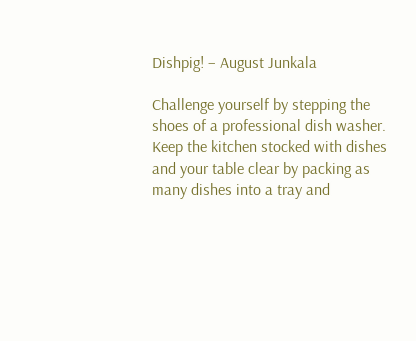Dishpig! – August Junkala

Challenge yourself by stepping the shoes of a professional dish washer. Keep the kitchen stocked with dishes and your table clear by packing as many dishes into a tray and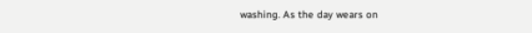washing. As the day wears on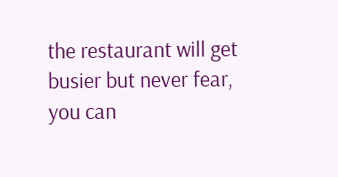the restaurant will get busier but never fear, you can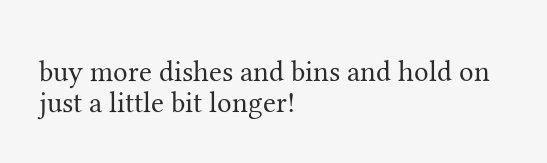buy more dishes and bins and hold on just a little bit longer!